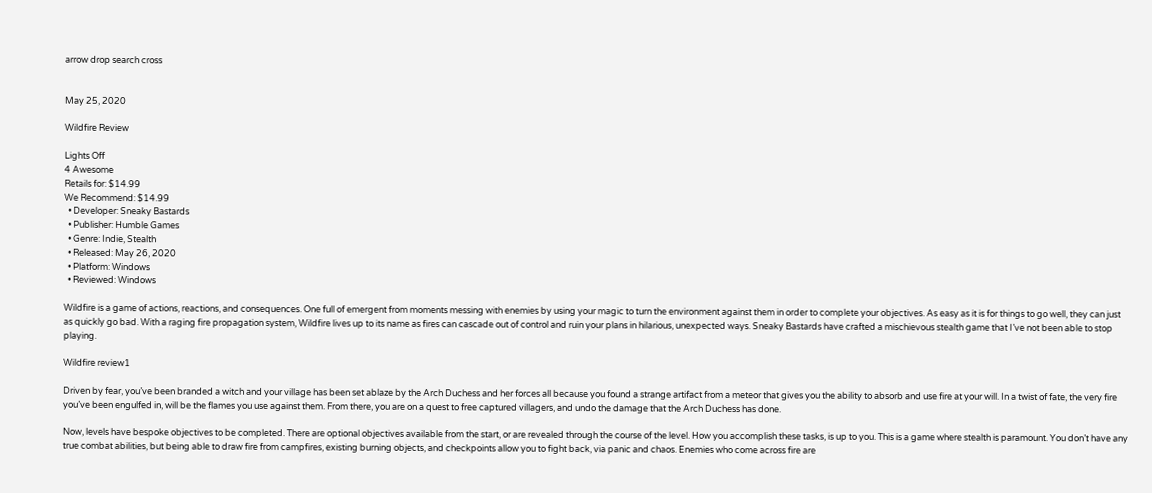arrow drop search cross


May 25, 2020

Wildfire Review

Lights Off
4 Awesome
Retails for: $14.99
We Recommend: $14.99
  • Developer: Sneaky Bastards
  • Publisher: Humble Games
  • Genre: Indie, Stealth
  • Released: May 26, 2020
  • Platform: Windows
  • Reviewed: Windows

Wildfire is a game of actions, reactions, and consequences. One full of emergent from moments messing with enemies by using your magic to turn the environment against them in order to complete your objectives. As easy as it is for things to go well, they can just as quickly go bad. With a raging fire propagation system, Wildfire lives up to its name as fires can cascade out of control and ruin your plans in hilarious, unexpected ways. Sneaky Bastards have crafted a mischievous stealth game that I’ve not been able to stop playing.

Wildfire review1

Driven by fear, you’ve been branded a witch and your village has been set ablaze by the Arch Duchess and her forces all because you found a strange artifact from a meteor that gives you the ability to absorb and use fire at your will. In a twist of fate, the very fire you’ve been engulfed in, will be the flames you use against them. From there, you are on a quest to free captured villagers, and undo the damage that the Arch Duchess has done.

Now, levels have bespoke objectives to be completed. There are optional objectives available from the start, or are revealed through the course of the level. How you accomplish these tasks, is up to you. This is a game where stealth is paramount. You don’t have any true combat abilities, but being able to draw fire from campfires, existing burning objects, and checkpoints allow you to fight back, via panic and chaos. Enemies who come across fire are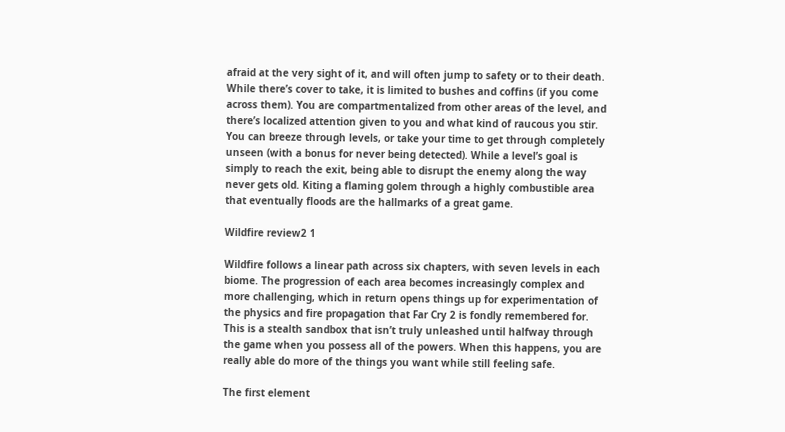afraid at the very sight of it, and will often jump to safety or to their death. While there’s cover to take, it is limited to bushes and coffins (if you come across them). You are compartmentalized from other areas of the level, and there’s localized attention given to you and what kind of raucous you stir. You can breeze through levels, or take your time to get through completely unseen (with a bonus for never being detected). While a level’s goal is simply to reach the exit, being able to disrupt the enemy along the way never gets old. Kiting a flaming golem through a highly combustible area that eventually floods are the hallmarks of a great game.

Wildfire review2 1

Wildfire follows a linear path across six chapters, with seven levels in each biome. The progression of each area becomes increasingly complex and more challenging, which in return opens things up for experimentation of the physics and fire propagation that Far Cry 2 is fondly remembered for. This is a stealth sandbox that isn’t truly unleashed until halfway through the game when you possess all of the powers. When this happens, you are really able do more of the things you want while still feeling safe.

The first element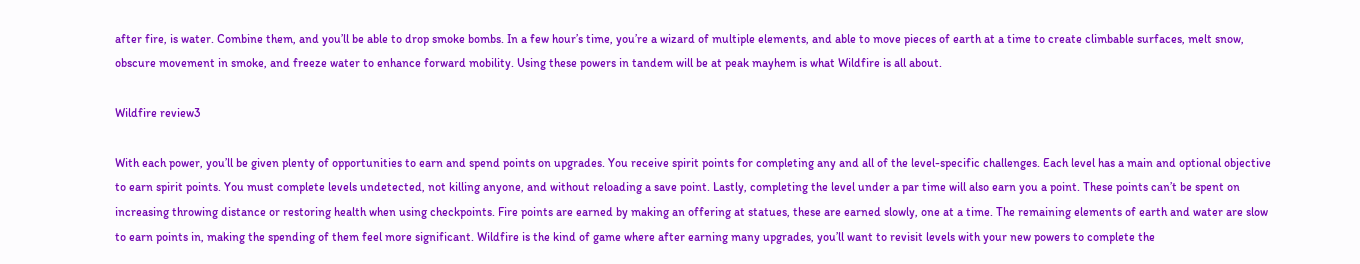after fire, is water. Combine them, and you’ll be able to drop smoke bombs. In a few hour’s time, you’re a wizard of multiple elements, and able to move pieces of earth at a time to create climbable surfaces, melt snow, obscure movement in smoke, and freeze water to enhance forward mobility. Using these powers in tandem will be at peak mayhem is what Wildfire is all about.

Wildfire review3

With each power, you’ll be given plenty of opportunities to earn and spend points on upgrades. You receive spirit points for completing any and all of the level-specific challenges. Each level has a main and optional objective to earn spirit points. You must complete levels undetected, not killing anyone, and without reloading a save point. Lastly, completing the level under a par time will also earn you a point. These points can’t be spent on increasing throwing distance or restoring health when using checkpoints. Fire points are earned by making an offering at statues, these are earned slowly, one at a time. The remaining elements of earth and water are slow to earn points in, making the spending of them feel more significant. Wildfire is the kind of game where after earning many upgrades, you’ll want to revisit levels with your new powers to complete the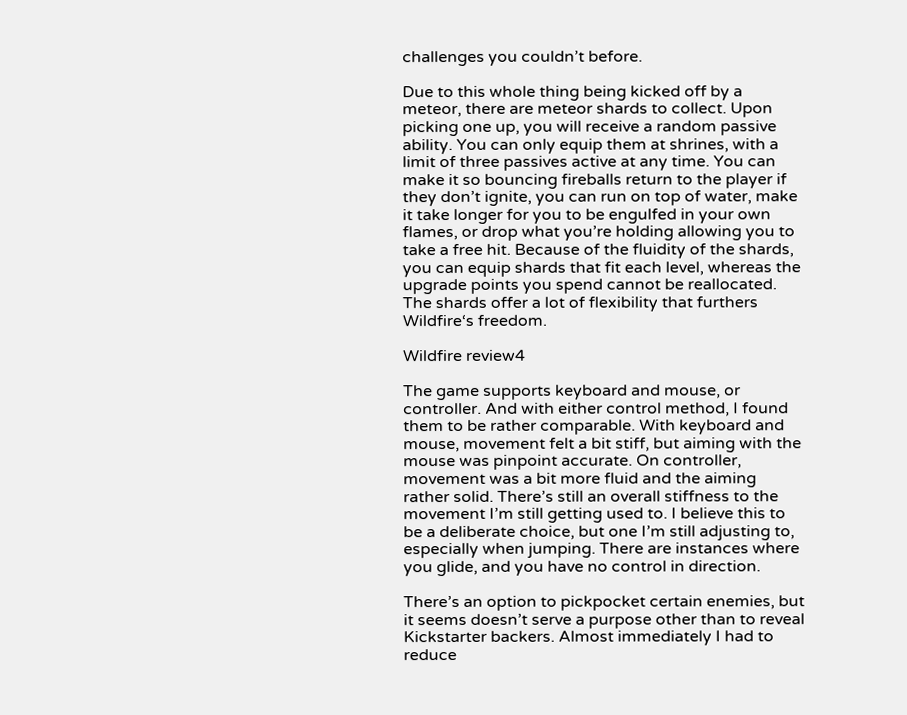challenges you couldn’t before.

Due to this whole thing being kicked off by a meteor, there are meteor shards to collect. Upon picking one up, you will receive a random passive ability. You can only equip them at shrines, with a limit of three passives active at any time. You can make it so bouncing fireballs return to the player if they don’t ignite, you can run on top of water, make it take longer for you to be engulfed in your own flames, or drop what you’re holding allowing you to take a free hit. Because of the fluidity of the shards, you can equip shards that fit each level, whereas the upgrade points you spend cannot be reallocated. The shards offer a lot of flexibility that furthers Wildfire‘s freedom.

Wildfire review4

The game supports keyboard and mouse, or controller. And with either control method, I found them to be rather comparable. With keyboard and mouse, movement felt a bit stiff, but aiming with the mouse was pinpoint accurate. On controller, movement was a bit more fluid and the aiming rather solid. There’s still an overall stiffness to the movement I’m still getting used to. I believe this to be a deliberate choice, but one I’m still adjusting to, especially when jumping. There are instances where you glide, and you have no control in direction.

There’s an option to pickpocket certain enemies, but it seems doesn’t serve a purpose other than to reveal Kickstarter backers. Almost immediately I had to reduce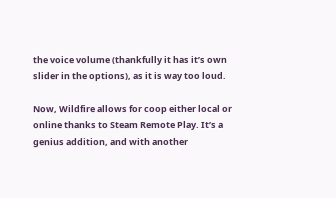the voice volume (thankfully it has it’s own slider in the options), as it is way too loud.

Now, Wildfire allows for coop either local or online thanks to Steam Remote Play. It’s a genius addition, and with another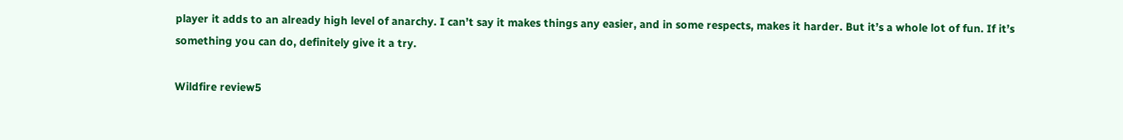player it adds to an already high level of anarchy. I can’t say it makes things any easier, and in some respects, makes it harder. But it’s a whole lot of fun. If it’s something you can do, definitely give it a try.

Wildfire review5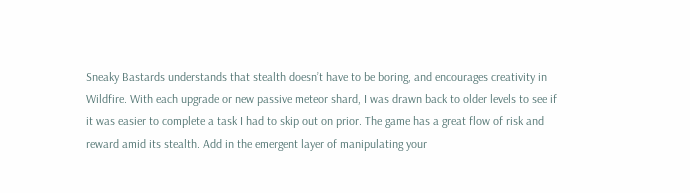Sneaky Bastards understands that stealth doesn’t have to be boring, and encourages creativity in Wildfire. With each upgrade or new passive meteor shard, I was drawn back to older levels to see if it was easier to complete a task I had to skip out on prior. The game has a great flow of risk and reward amid its stealth. Add in the emergent layer of manipulating your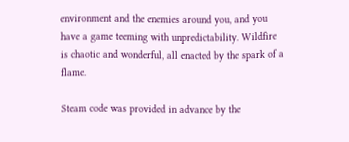environment and the enemies around you, and you have a game teeming with unpredictability. Wildfire is chaotic and wonderful, all enacted by the spark of a flame.

Steam code was provided in advance by the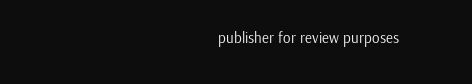publisher for review purposes